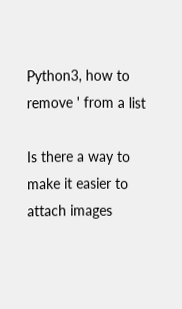Python3, how to remove ' from a list

Is there a way to make it easier to attach images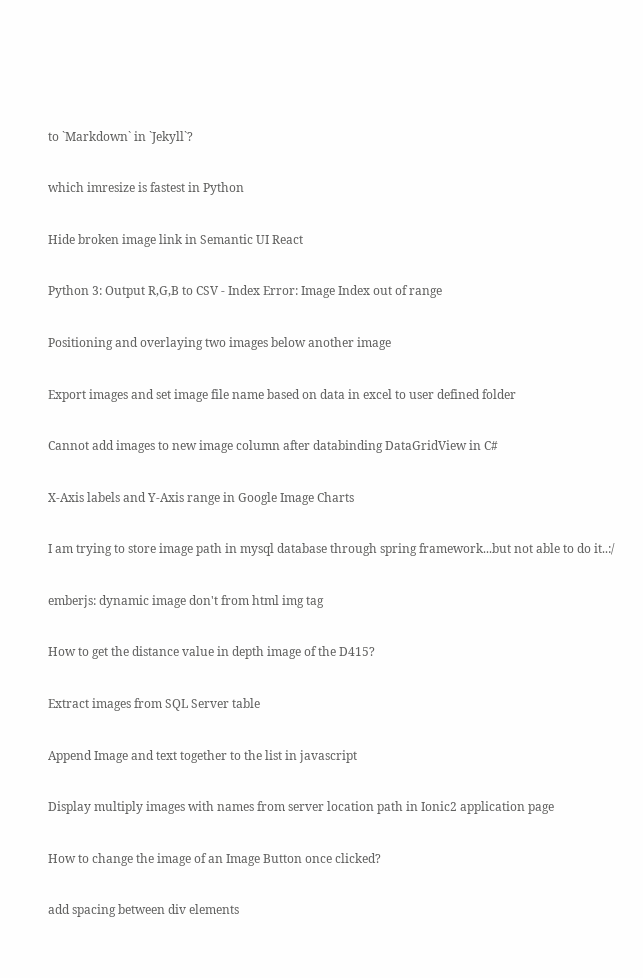to `Markdown` in `Jekyll`?

which imresize is fastest in Python

Hide broken image link in Semantic UI React

Python 3: Output R,G,B to CSV - Index Error: Image Index out of range

Positioning and overlaying two images below another image

Export images and set image file name based on data in excel to user defined folder

Cannot add images to new image column after databinding DataGridView in C#

X-Axis labels and Y-Axis range in Google Image Charts

I am trying to store image path in mysql database through spring framework...but not able to do it..:/

emberjs: dynamic image don't from html img tag

How to get the distance value in depth image of the D415?

Extract images from SQL Server table

Append Image and text together to the list in javascript

Display multiply images with names from server location path in Ionic2 application page

How to change the image of an Image Button once clicked?

add spacing between div elements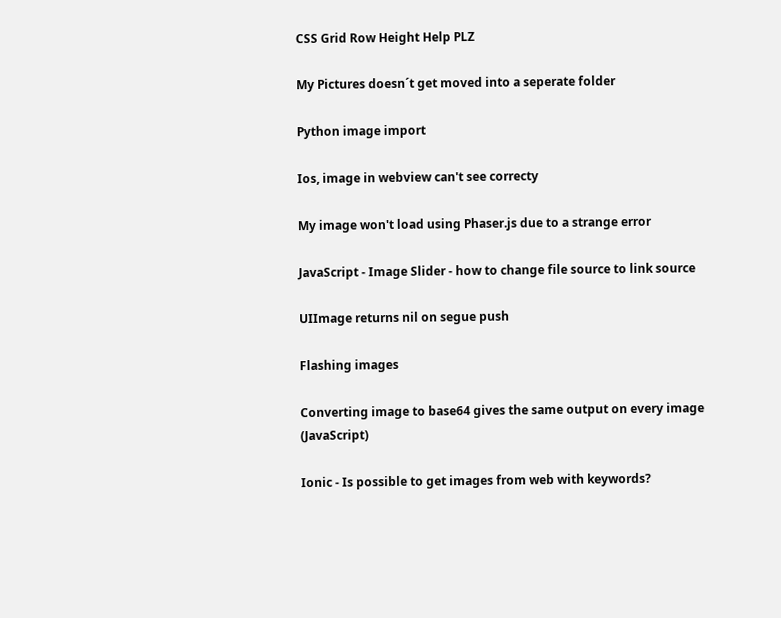CSS Grid Row Height Help PLZ

My Pictures doesn´t get moved into a seperate folder

Python image import

Ios, image in webview can't see correcty

My image won't load using Phaser.js due to a strange error

JavaScript - Image Slider - how to change file source to link source

UIImage returns nil on segue push

Flashing images

Converting image to base64 gives the same output on every image (JavaScript)

Ionic - Is possible to get images from web with keywords?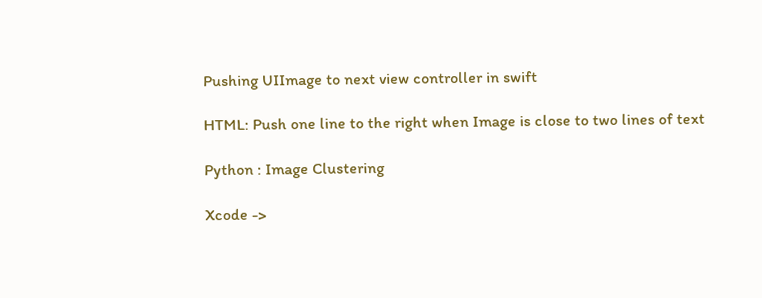Pushing UIImage to next view controller in swift

HTML: Push one line to the right when Image is close to two lines of text

Python : Image Clustering

Xcode ->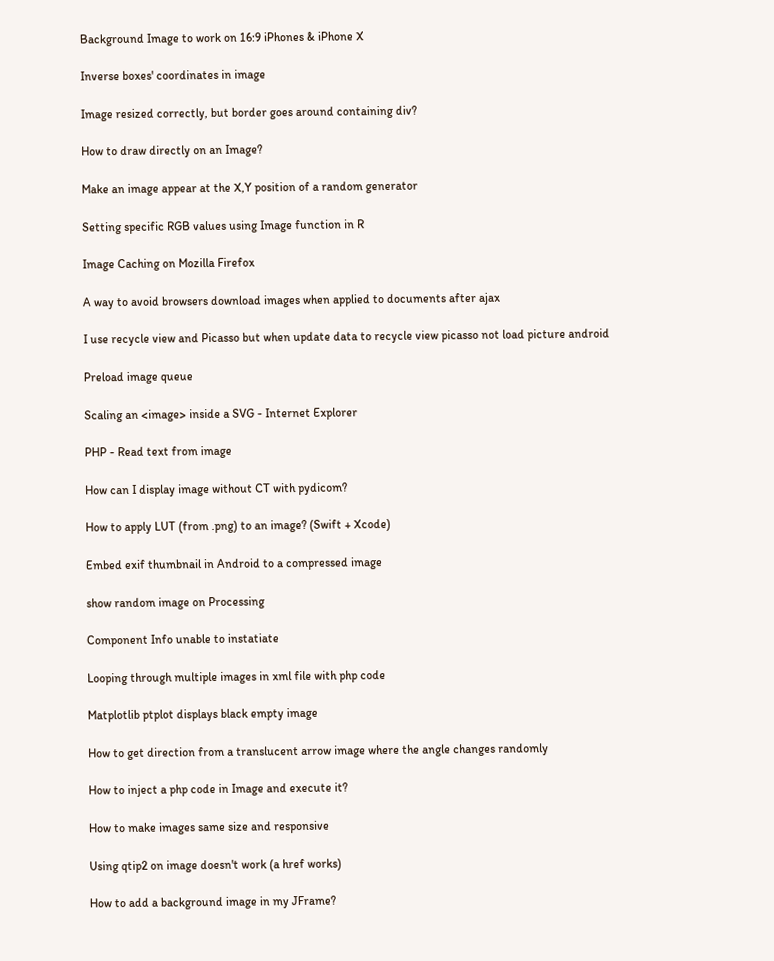Background Image to work on 16:9 iPhones & iPhone X

Inverse boxes' coordinates in image

Image resized correctly, but border goes around containing div?

How to draw directly on an Image?

Make an image appear at the X,Y position of a random generator

Setting specific RGB values using Image function in R

Image Caching on Mozilla Firefox

A way to avoid browsers download images when applied to documents after ajax

I use recycle view and Picasso but when update data to recycle view picasso not load picture android

Preload image queue

Scaling an <image> inside a SVG - Internet Explorer

PHP - Read text from image

How can I display image without CT with pydicom?

How to apply LUT (from .png) to an image? (Swift + Xcode)

Embed exif thumbnail in Android to a compressed image

show random image on Processing

Component Info unable to instatiate

Looping through multiple images in xml file with php code

Matplotlib ptplot displays black empty image

How to get direction from a translucent arrow image where the angle changes randomly

How to inject a php code in Image and execute it?

How to make images same size and responsive

Using qtip2 on image doesn't work (a href works)

How to add a background image in my JFrame?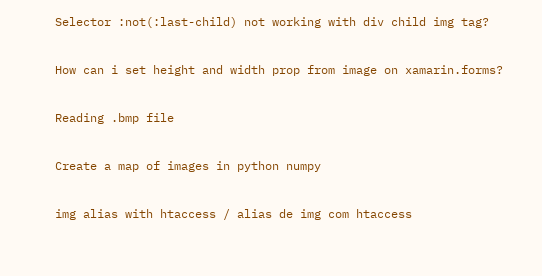Selector :not(:last-child) not working with div child img tag?

How can i set height and width prop from image on xamarin.forms?

Reading .bmp file

Create a map of images in python numpy

img alias with htaccess / alias de img com htaccess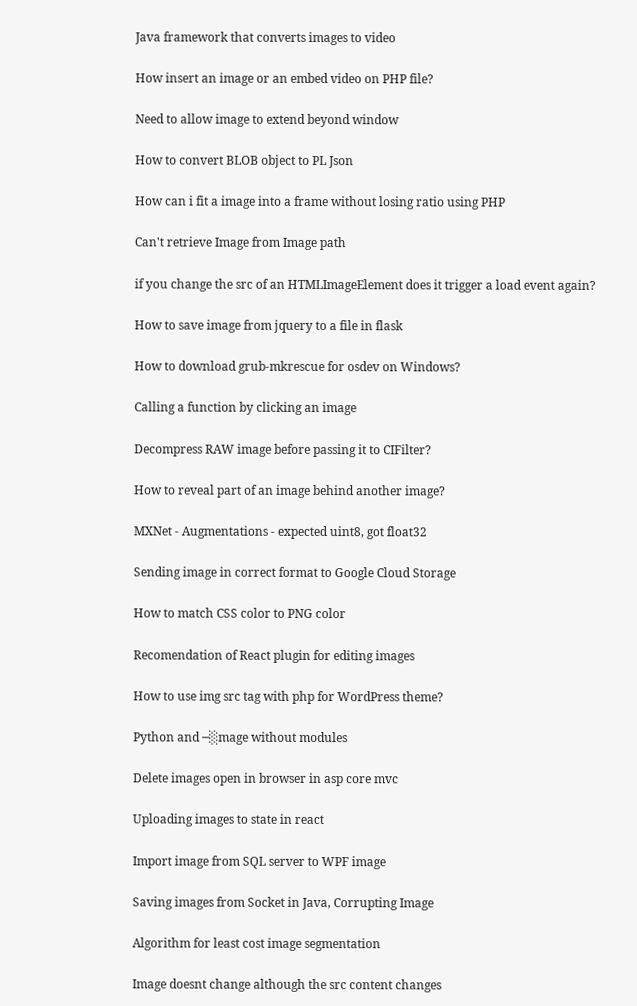Java framework that converts images to video

How insert an image or an embed video on PHP file?

Need to allow image to extend beyond window

How to convert BLOB object to PL Json

How can i fit a image into a frame without losing ratio using PHP

Can't retrieve Image from Image path

if you change the src of an HTMLImageElement does it trigger a load event again?

How to save image from jquery to a file in flask

How to download grub-mkrescue for osdev on Windows?

Calling a function by clicking an image

Decompress RAW image before passing it to CIFilter?

How to reveal part of an image behind another image?

MXNet - Augmentations - expected uint8, got float32

Sending image in correct format to Google Cloud Storage

How to match CSS color to PNG color

Recomendation of React plugin for editing images

How to use img src tag with php for WordPress theme?

Python and ─░mage without modules

Delete images open in browser in asp core mvc

Uploading images to state in react

Import image from SQL server to WPF image

Saving images from Socket in Java, Corrupting Image

Algorithm for least cost image segmentation

Image doesnt change although the src content changes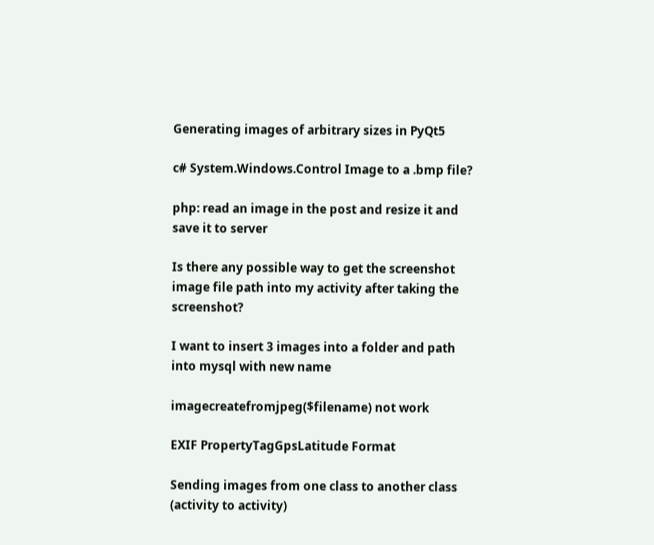Generating images of arbitrary sizes in PyQt5

c# System.Windows.Control Image to a .bmp file?

php: read an image in the post and resize it and save it to server

Is there any possible way to get the screenshot image file path into my activity after taking the screenshot?

I want to insert 3 images into a folder and path into mysql with new name

imagecreatefromjpeg($filename) not work

EXIF PropertyTagGpsLatitude Format

Sending images from one class to another class (activity to activity)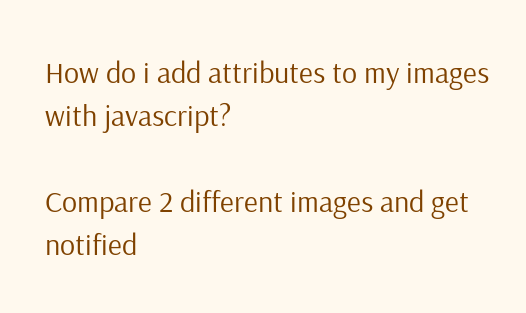How do i add attributes to my images with javascript?

Compare 2 different images and get notified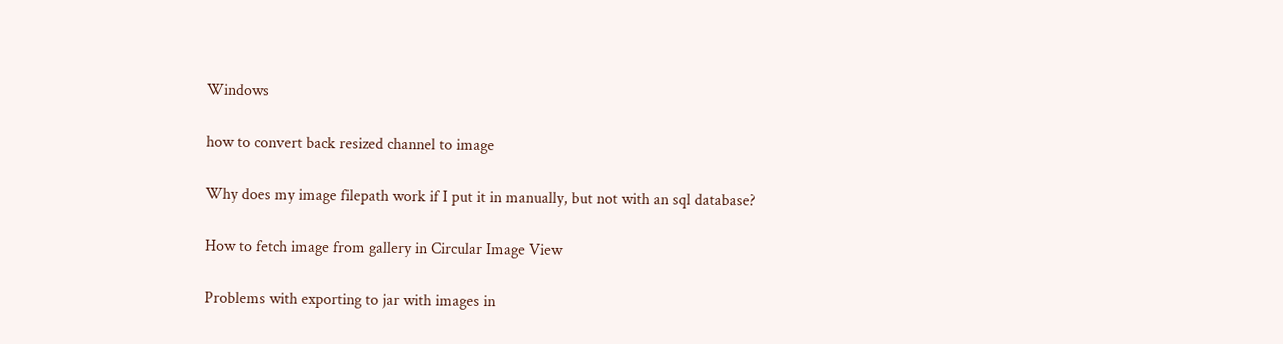Windows

how to convert back resized channel to image

Why does my image filepath work if I put it in manually, but not with an sql database?

How to fetch image from gallery in Circular Image View

Problems with exporting to jar with images in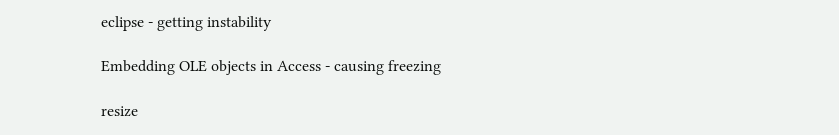eclipse - getting instability

Embedding OLE objects in Access - causing freezing

resize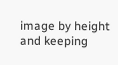image by height and keeping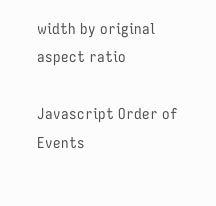width by original aspect ratio

Javascript Order of Events